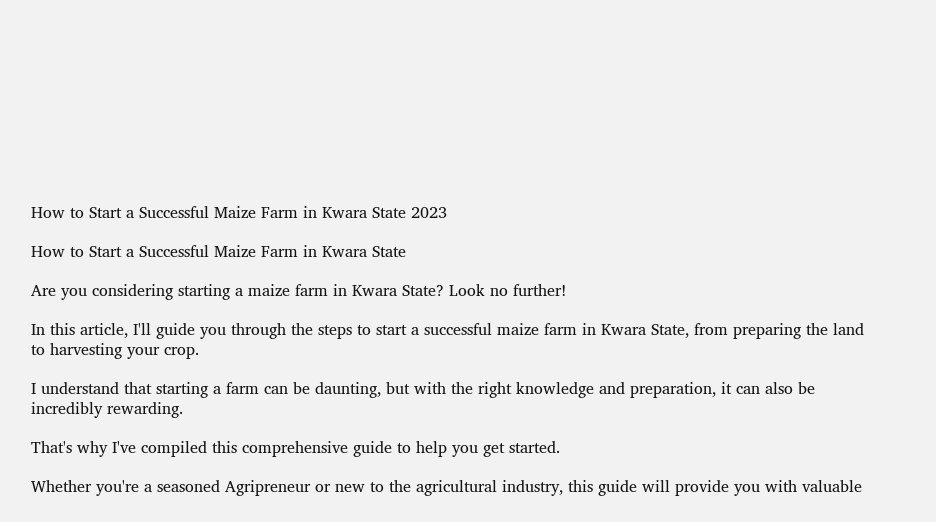How to Start a Successful Maize Farm in Kwara State 2023

How to Start a Successful Maize Farm in Kwara State

Are you considering starting a maize farm in Kwara State? Look no further!

In this article, I'll guide you through the steps to start a successful maize farm in Kwara State, from preparing the land to harvesting your crop.

I understand that starting a farm can be daunting, but with the right knowledge and preparation, it can also be incredibly rewarding.

That's why I've compiled this comprehensive guide to help you get started.

Whether you're a seasoned Agripreneur or new to the agricultural industry, this guide will provide you with valuable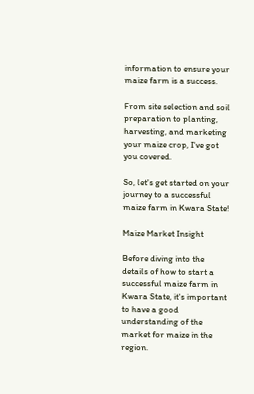information to ensure your maize farm is a success.

From site selection and soil preparation to planting, harvesting, and marketing your maize crop, I've got you covered.

So, let's get started on your journey to a successful maize farm in Kwara State!

Maize Market Insight

Before diving into the details of how to start a successful maize farm in Kwara State, it's important to have a good understanding of the market for maize in the region.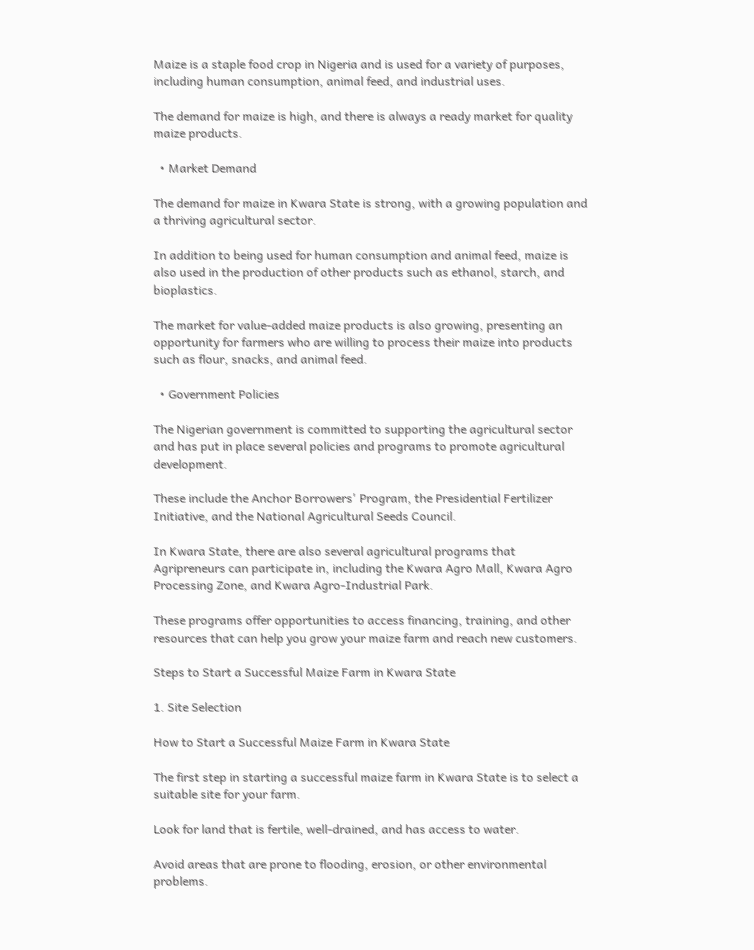Maize is a staple food crop in Nigeria and is used for a variety of purposes, including human consumption, animal feed, and industrial uses.

The demand for maize is high, and there is always a ready market for quality maize products.

  • Market Demand

The demand for maize in Kwara State is strong, with a growing population and a thriving agricultural sector.

In addition to being used for human consumption and animal feed, maize is also used in the production of other products such as ethanol, starch, and bioplastics.

The market for value-added maize products is also growing, presenting an opportunity for farmers who are willing to process their maize into products such as flour, snacks, and animal feed.

  • Government Policies

The Nigerian government is committed to supporting the agricultural sector and has put in place several policies and programs to promote agricultural development.

These include the Anchor Borrowers' Program, the Presidential Fertilizer Initiative, and the National Agricultural Seeds Council.

In Kwara State, there are also several agricultural programs that Agripreneurs can participate in, including the Kwara Agro Mall, Kwara Agro Processing Zone, and Kwara Agro-Industrial Park.

These programs offer opportunities to access financing, training, and other resources that can help you grow your maize farm and reach new customers.

Steps to Start a Successful Maize Farm in Kwara State

1. Site Selection

How to Start a Successful Maize Farm in Kwara State

The first step in starting a successful maize farm in Kwara State is to select a suitable site for your farm.

Look for land that is fertile, well-drained, and has access to water.

Avoid areas that are prone to flooding, erosion, or other environmental problems.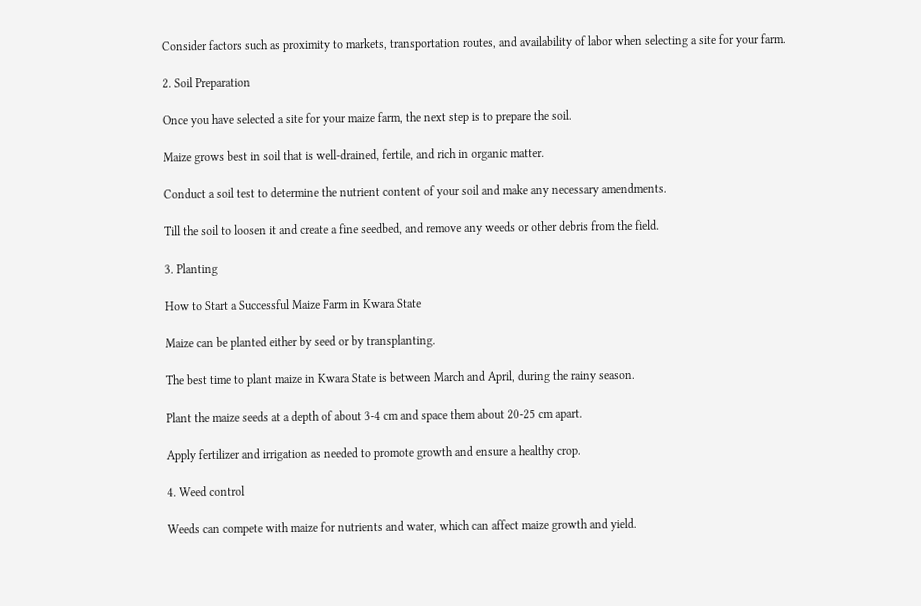Consider factors such as proximity to markets, transportation routes, and availability of labor when selecting a site for your farm.

2. Soil Preparation

Once you have selected a site for your maize farm, the next step is to prepare the soil.

Maize grows best in soil that is well-drained, fertile, and rich in organic matter.

Conduct a soil test to determine the nutrient content of your soil and make any necessary amendments.

Till the soil to loosen it and create a fine seedbed, and remove any weeds or other debris from the field.

3. Planting

How to Start a Successful Maize Farm in Kwara State

Maize can be planted either by seed or by transplanting.

The best time to plant maize in Kwara State is between March and April, during the rainy season.

Plant the maize seeds at a depth of about 3-4 cm and space them about 20-25 cm apart.

Apply fertilizer and irrigation as needed to promote growth and ensure a healthy crop.

4. Weed control

Weeds can compete with maize for nutrients and water, which can affect maize growth and yield.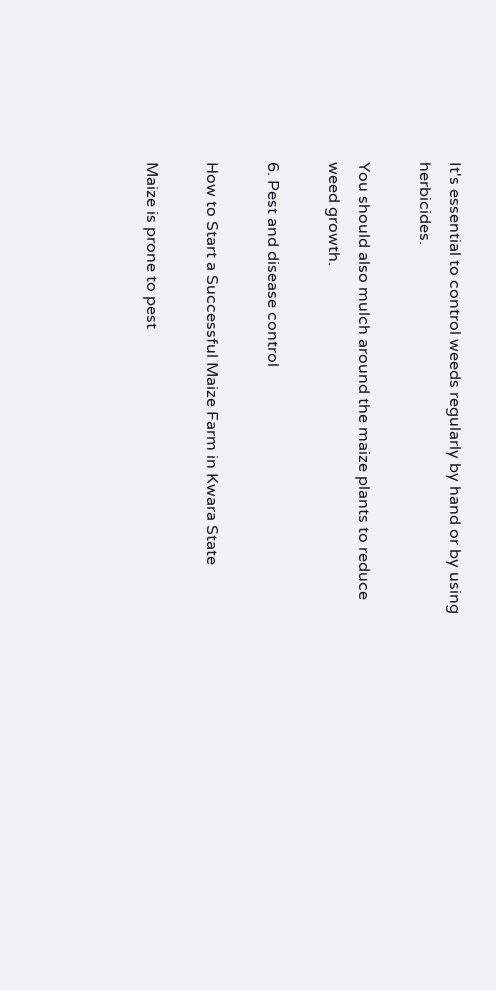It's essential to control weeds regularly by hand or by using herbicides.

You should also mulch around the maize plants to reduce weed growth.

6. Pest and disease control

How to Start a Successful Maize Farm in Kwara State

Maize is prone to pest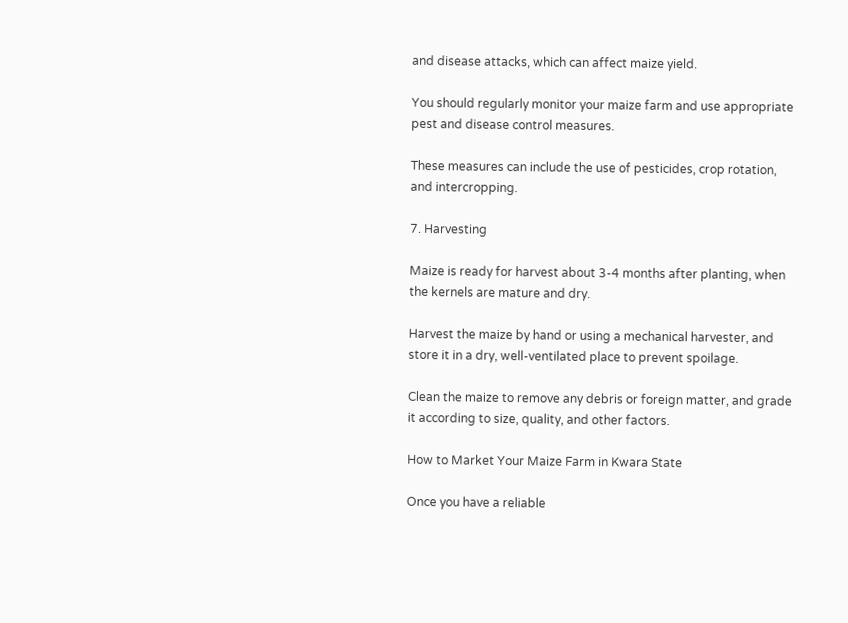and disease attacks, which can affect maize yield.

You should regularly monitor your maize farm and use appropriate pest and disease control measures.

These measures can include the use of pesticides, crop rotation, and intercropping.

7. Harvesting

Maize is ready for harvest about 3-4 months after planting, when the kernels are mature and dry.

Harvest the maize by hand or using a mechanical harvester, and store it in a dry, well-ventilated place to prevent spoilage.

Clean the maize to remove any debris or foreign matter, and grade it according to size, quality, and other factors.

How to Market Your Maize Farm in Kwara State

Once you have a reliable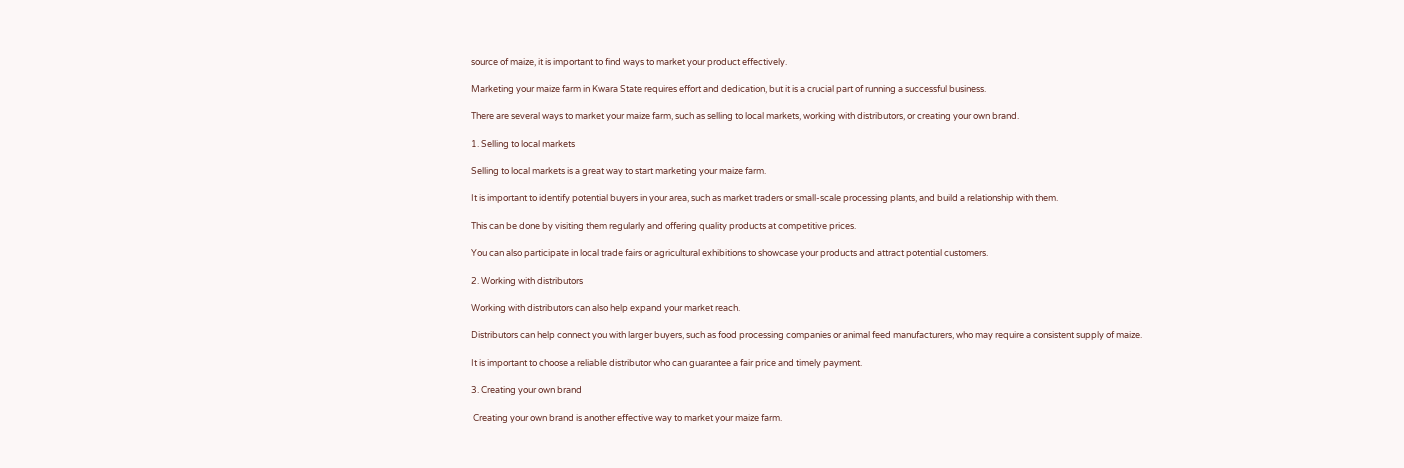source of maize, it is important to find ways to market your product effectively.

Marketing your maize farm in Kwara State requires effort and dedication, but it is a crucial part of running a successful business.

There are several ways to market your maize farm, such as selling to local markets, working with distributors, or creating your own brand.

1. Selling to local markets

Selling to local markets is a great way to start marketing your maize farm.

It is important to identify potential buyers in your area, such as market traders or small-scale processing plants, and build a relationship with them.

This can be done by visiting them regularly and offering quality products at competitive prices.

You can also participate in local trade fairs or agricultural exhibitions to showcase your products and attract potential customers.

2. Working with distributors

Working with distributors can also help expand your market reach.

Distributors can help connect you with larger buyers, such as food processing companies or animal feed manufacturers, who may require a consistent supply of maize.

It is important to choose a reliable distributor who can guarantee a fair price and timely payment.

3. Creating your own brand

 Creating your own brand is another effective way to market your maize farm.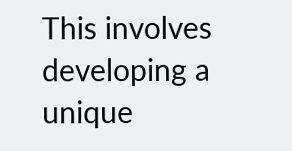This involves developing a unique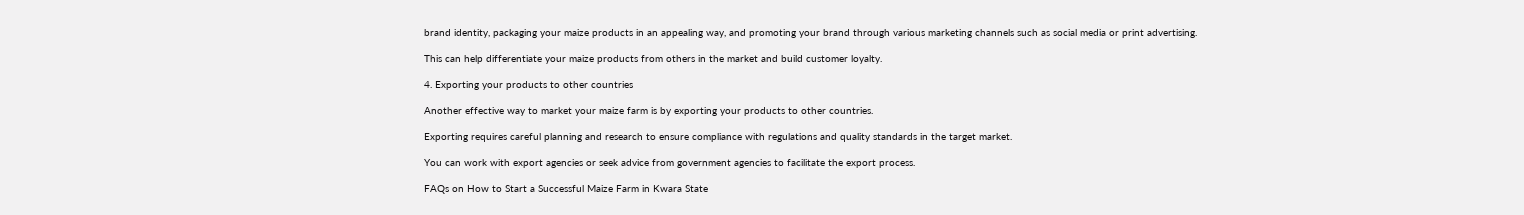brand identity, packaging your maize products in an appealing way, and promoting your brand through various marketing channels such as social media or print advertising.

This can help differentiate your maize products from others in the market and build customer loyalty.

4. Exporting your products to other countries

Another effective way to market your maize farm is by exporting your products to other countries.

Exporting requires careful planning and research to ensure compliance with regulations and quality standards in the target market.

You can work with export agencies or seek advice from government agencies to facilitate the export process.

FAQs on How to Start a Successful Maize Farm in Kwara State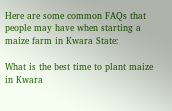Here are some common FAQs that people may have when starting a maize farm in Kwara State:

What is the best time to plant maize in Kwara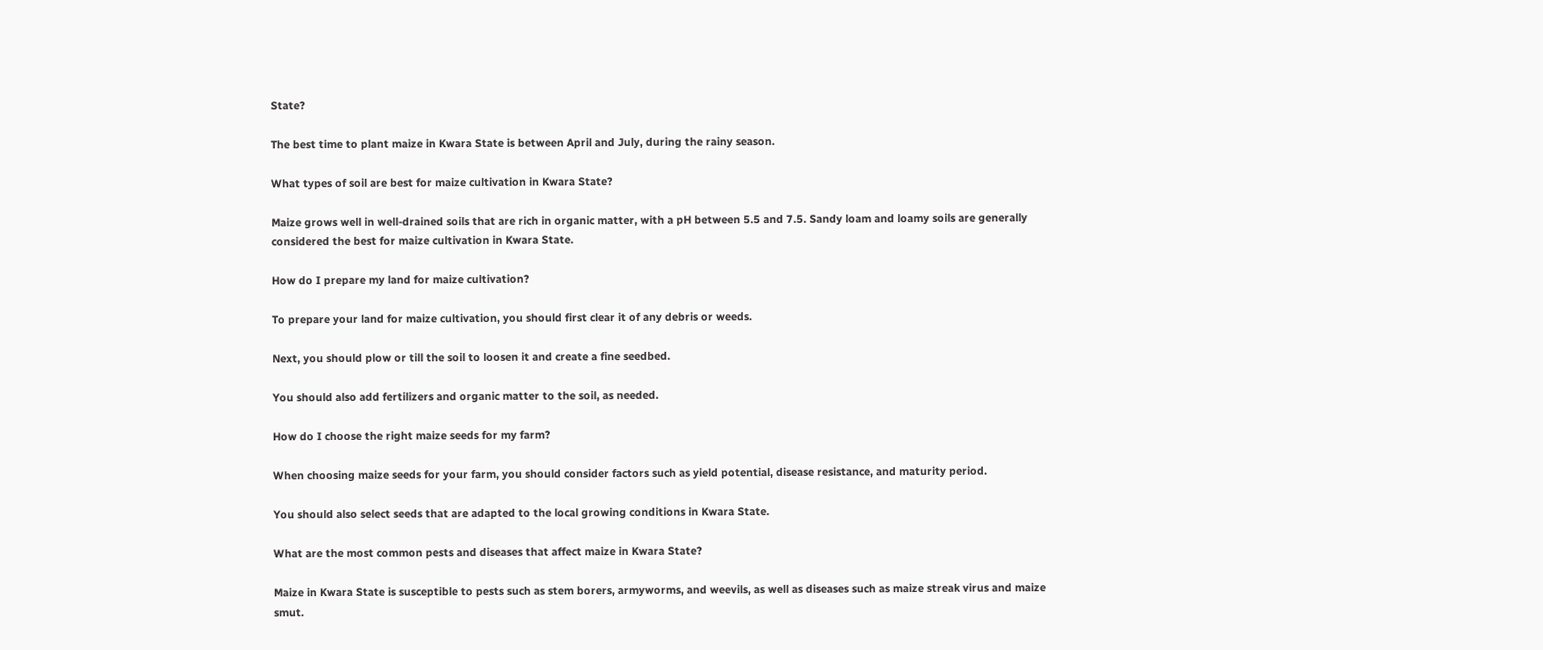State?

The best time to plant maize in Kwara State is between April and July, during the rainy season.

What types of soil are best for maize cultivation in Kwara State?

Maize grows well in well-drained soils that are rich in organic matter, with a pH between 5.5 and 7.5. Sandy loam and loamy soils are generally considered the best for maize cultivation in Kwara State.

How do I prepare my land for maize cultivation?

To prepare your land for maize cultivation, you should first clear it of any debris or weeds.

Next, you should plow or till the soil to loosen it and create a fine seedbed.

You should also add fertilizers and organic matter to the soil, as needed.

How do I choose the right maize seeds for my farm?

When choosing maize seeds for your farm, you should consider factors such as yield potential, disease resistance, and maturity period.

You should also select seeds that are adapted to the local growing conditions in Kwara State.

What are the most common pests and diseases that affect maize in Kwara State?

Maize in Kwara State is susceptible to pests such as stem borers, armyworms, and weevils, as well as diseases such as maize streak virus and maize smut.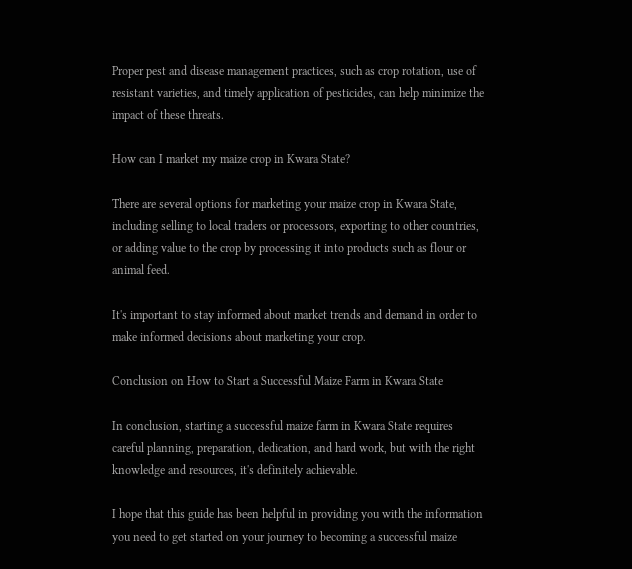Proper pest and disease management practices, such as crop rotation, use of resistant varieties, and timely application of pesticides, can help minimize the impact of these threats.

How can I market my maize crop in Kwara State?

There are several options for marketing your maize crop in Kwara State, including selling to local traders or processors, exporting to other countries, or adding value to the crop by processing it into products such as flour or animal feed.

It's important to stay informed about market trends and demand in order to make informed decisions about marketing your crop.

Conclusion on How to Start a Successful Maize Farm in Kwara State

In conclusion, starting a successful maize farm in Kwara State requires careful planning, preparation, dedication, and hard work, but with the right knowledge and resources, it's definitely achievable.

I hope that this guide has been helpful in providing you with the information you need to get started on your journey to becoming a successful maize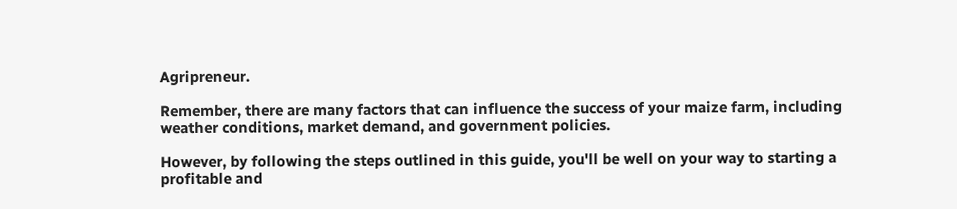Agripreneur.

Remember, there are many factors that can influence the success of your maize farm, including weather conditions, market demand, and government policies.

However, by following the steps outlined in this guide, you'll be well on your way to starting a profitable and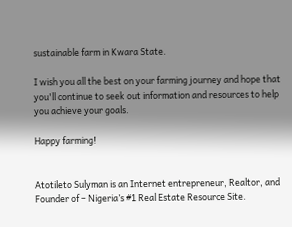sustainable farm in Kwara State.

I wish you all the best on your farming journey and hope that you'll continue to seek out information and resources to help you achieve your goals.

Happy farming!


Atotileto Sulyman is an Internet entrepreneur, Realtor, and Founder of – Nigeria’s #1 Real Estate Resource Site.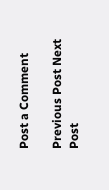Post a Comment

Previous Post Next Post